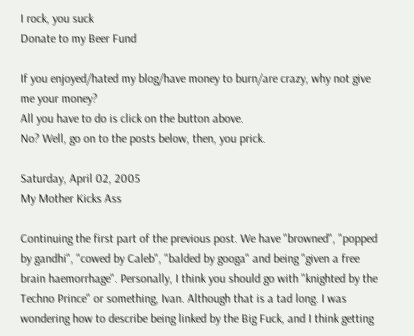I rock, you suck
Donate to my Beer Fund

If you enjoyed/hated my blog/have money to burn/are crazy, why not give me your money?
All you have to do is click on the button above.
No? Well, go on to the posts below, then, you prick.

Saturday, April 02, 2005
My Mother Kicks Ass

Continuing the first part of the previous post. We have "browned", "popped by gandhi", "cowed by Caleb", "balded by googa" and being "given a free brain haemorrhage". Personally, I think you should go with "knighted by the Techno Prince" or something, Ivan. Although that is a tad long. I was wondering how to describe being linked by the Big Fuck, and I think getting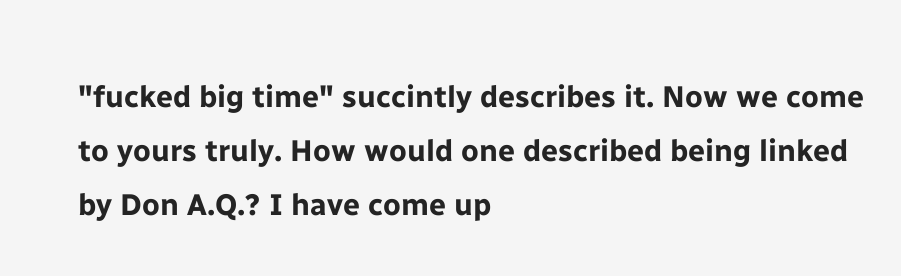"fucked big time" succintly describes it. Now we come to yours truly. How would one described being linked by Don A.Q.? I have come up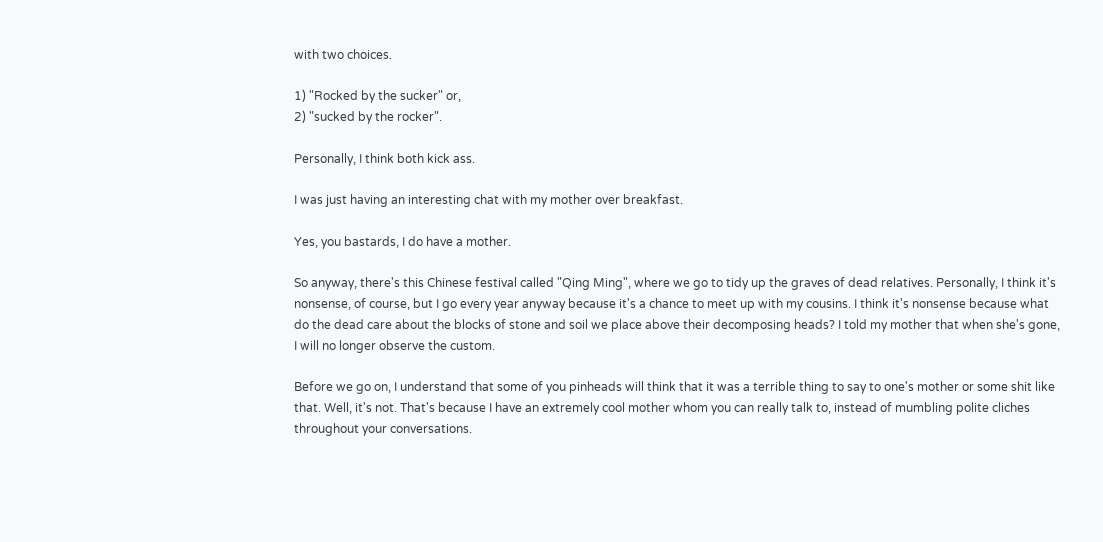with two choices.

1) "Rocked by the sucker" or,
2) "sucked by the rocker".

Personally, I think both kick ass.

I was just having an interesting chat with my mother over breakfast.

Yes, you bastards, I do have a mother.

So anyway, there's this Chinese festival called "Qing Ming", where we go to tidy up the graves of dead relatives. Personally, I think it's nonsense, of course, but I go every year anyway because it's a chance to meet up with my cousins. I think it's nonsense because what do the dead care about the blocks of stone and soil we place above their decomposing heads? I told my mother that when she's gone, I will no longer observe the custom.

Before we go on, I understand that some of you pinheads will think that it was a terrible thing to say to one's mother or some shit like that. Well, it's not. That's because I have an extremely cool mother whom you can really talk to, instead of mumbling polite cliches throughout your conversations.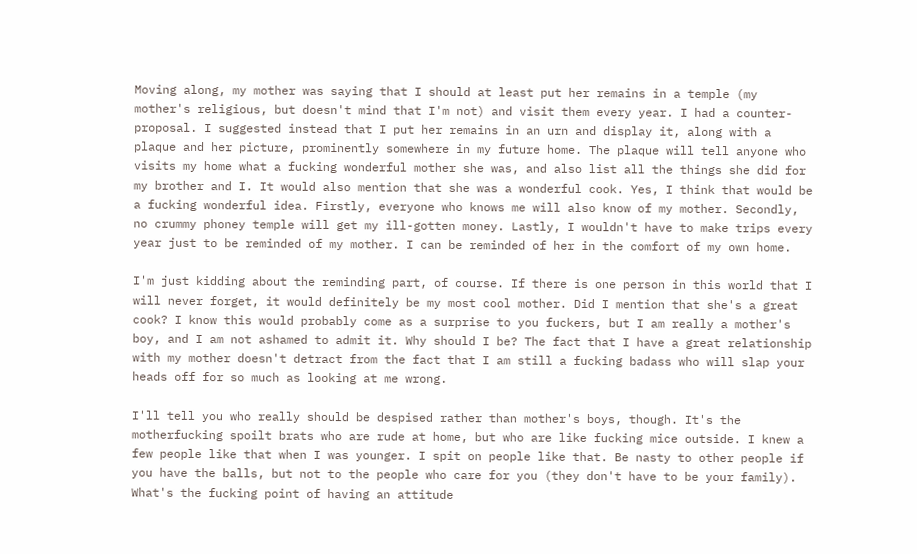Moving along, my mother was saying that I should at least put her remains in a temple (my mother's religious, but doesn't mind that I'm not) and visit them every year. I had a counter-proposal. I suggested instead that I put her remains in an urn and display it, along with a plaque and her picture, prominently somewhere in my future home. The plaque will tell anyone who visits my home what a fucking wonderful mother she was, and also list all the things she did for my brother and I. It would also mention that she was a wonderful cook. Yes, I think that would be a fucking wonderful idea. Firstly, everyone who knows me will also know of my mother. Secondly, no crummy phoney temple will get my ill-gotten money. Lastly, I wouldn't have to make trips every year just to be reminded of my mother. I can be reminded of her in the comfort of my own home.

I'm just kidding about the reminding part, of course. If there is one person in this world that I will never forget, it would definitely be my most cool mother. Did I mention that she's a great cook? I know this would probably come as a surprise to you fuckers, but I am really a mother's boy, and I am not ashamed to admit it. Why should I be? The fact that I have a great relationship with my mother doesn't detract from the fact that I am still a fucking badass who will slap your heads off for so much as looking at me wrong.

I'll tell you who really should be despised rather than mother's boys, though. It's the motherfucking spoilt brats who are rude at home, but who are like fucking mice outside. I knew a few people like that when I was younger. I spit on people like that. Be nasty to other people if you have the balls, but not to the people who care for you (they don't have to be your family). What's the fucking point of having an attitude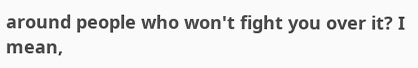around people who won't fight you over it? I mean,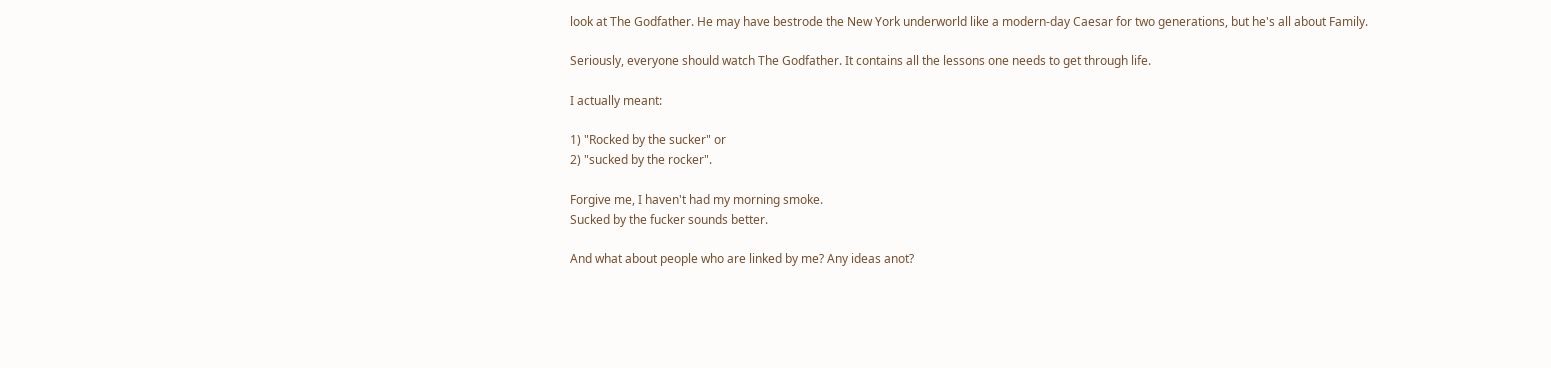look at The Godfather. He may have bestrode the New York underworld like a modern-day Caesar for two generations, but he's all about Family.

Seriously, everyone should watch The Godfather. It contains all the lessons one needs to get through life.

I actually meant:

1) "Rocked by the sucker" or
2) "sucked by the rocker".

Forgive me, I haven't had my morning smoke.
Sucked by the fucker sounds better.

And what about people who are linked by me? Any ideas anot?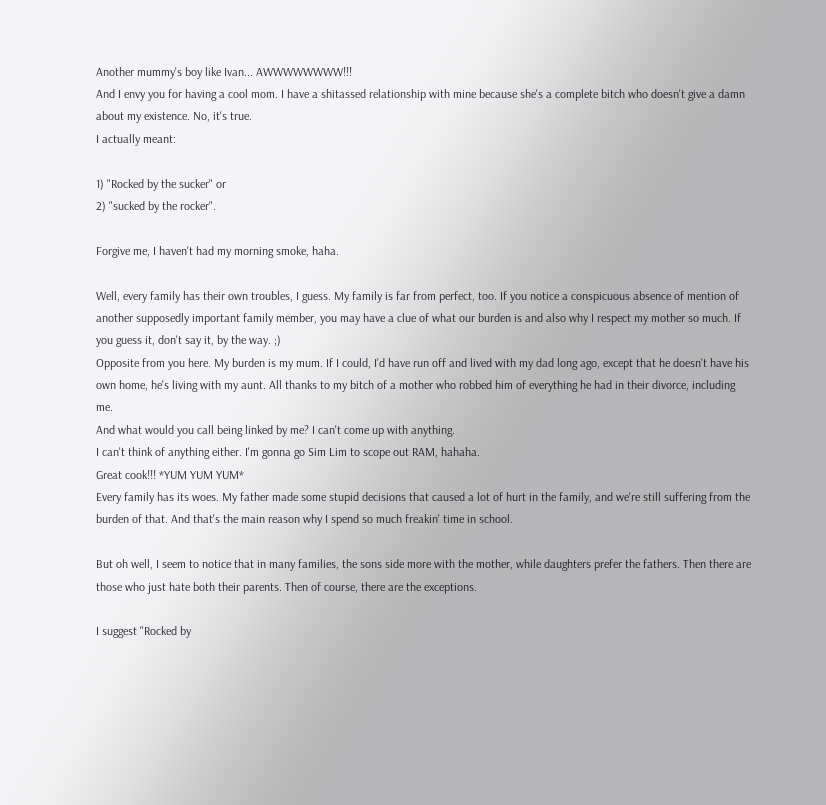Another mummy's boy like Ivan... AWWWWWWWW!!!
And I envy you for having a cool mom. I have a shitassed relationship with mine because she's a complete bitch who doesn't give a damn about my existence. No, it's true.
I actually meant:

1) "Rocked by the sucker" or
2) "sucked by the rocker".

Forgive me, I haven't had my morning smoke, haha.

Well, every family has their own troubles, I guess. My family is far from perfect, too. If you notice a conspicuous absence of mention of another supposedly important family member, you may have a clue of what our burden is and also why I respect my mother so much. If you guess it, don't say it, by the way. ;)
Opposite from you here. My burden is my mum. If I could, I'd have run off and lived with my dad long ago, except that he doesn't have his own home, he's living with my aunt. All thanks to my bitch of a mother who robbed him of everything he had in their divorce, including me.
And what would you call being linked by me? I can't come up with anything.
I can't think of anything either. I'm gonna go Sim Lim to scope out RAM, hahaha.
Great cook!!! *YUM YUM YUM*
Every family has its woes. My father made some stupid decisions that caused a lot of hurt in the family, and we're still suffering from the burden of that. And that's the main reason why I spend so much freakin' time in school.

But oh well, I seem to notice that in many families, the sons side more with the mother, while daughters prefer the fathers. Then there are those who just hate both their parents. Then of course, there are the exceptions.

I suggest "Rocked by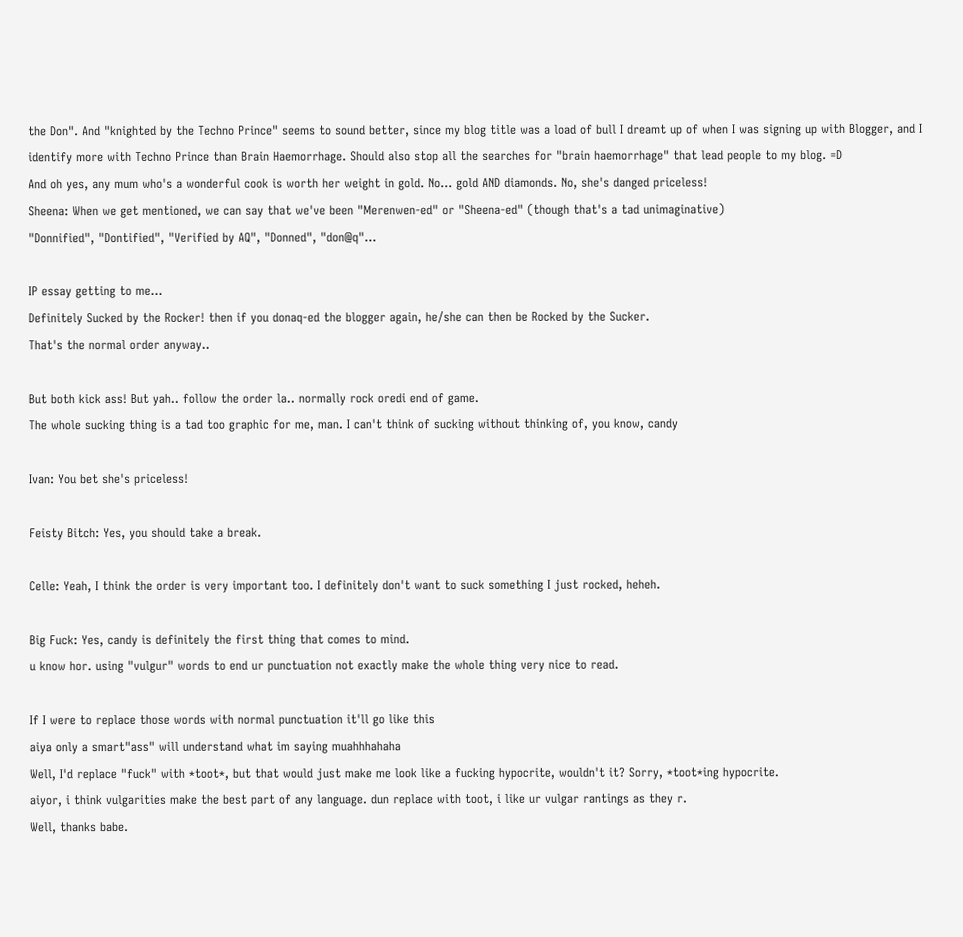the Don". And "knighted by the Techno Prince" seems to sound better, since my blog title was a load of bull I dreamt up of when I was signing up with Blogger, and I identify more with Techno Prince than Brain Haemorrhage. Should also stop all the searches for "brain haemorrhage" that lead people to my blog. =D
And oh yes, any mum who's a wonderful cook is worth her weight in gold. No... gold AND diamonds. No, she's danged priceless!
Sheena: When we get mentioned, we can say that we've been "Merenwen-ed" or "Sheena-ed" (though that's a tad unimaginative)
"Donnified", "Dontified", "Verified by AQ", "Donned", "don@q"...

IP essay getting to me...
Definitely Sucked by the Rocker! then if you donaq-ed the blogger again, he/she can then be Rocked by the Sucker.
That's the normal order anyway..

But both kick ass! But yah.. follow the order la.. normally rock oredi end of game.
The whole sucking thing is a tad too graphic for me, man. I can't think of sucking without thinking of, you know, candy

Ivan: You bet she's priceless!

Feisty Bitch: Yes, you should take a break.

Celle: Yeah, I think the order is very important too. I definitely don't want to suck something I just rocked, heheh.

Big Fuck: Yes, candy is definitely the first thing that comes to mind.
u know hor. using "vulgur" words to end ur punctuation not exactly make the whole thing very nice to read.

If I were to replace those words with normal punctuation it'll go like this
aiya only a smart"ass" will understand what im saying muahhhahaha
Well, I'd replace "fuck" with *toot*, but that would just make me look like a fucking hypocrite, wouldn't it? Sorry, *toot*ing hypocrite.
aiyor, i think vulgarities make the best part of any language. dun replace with toot, i like ur vulgar rantings as they r.
Well, thanks babe.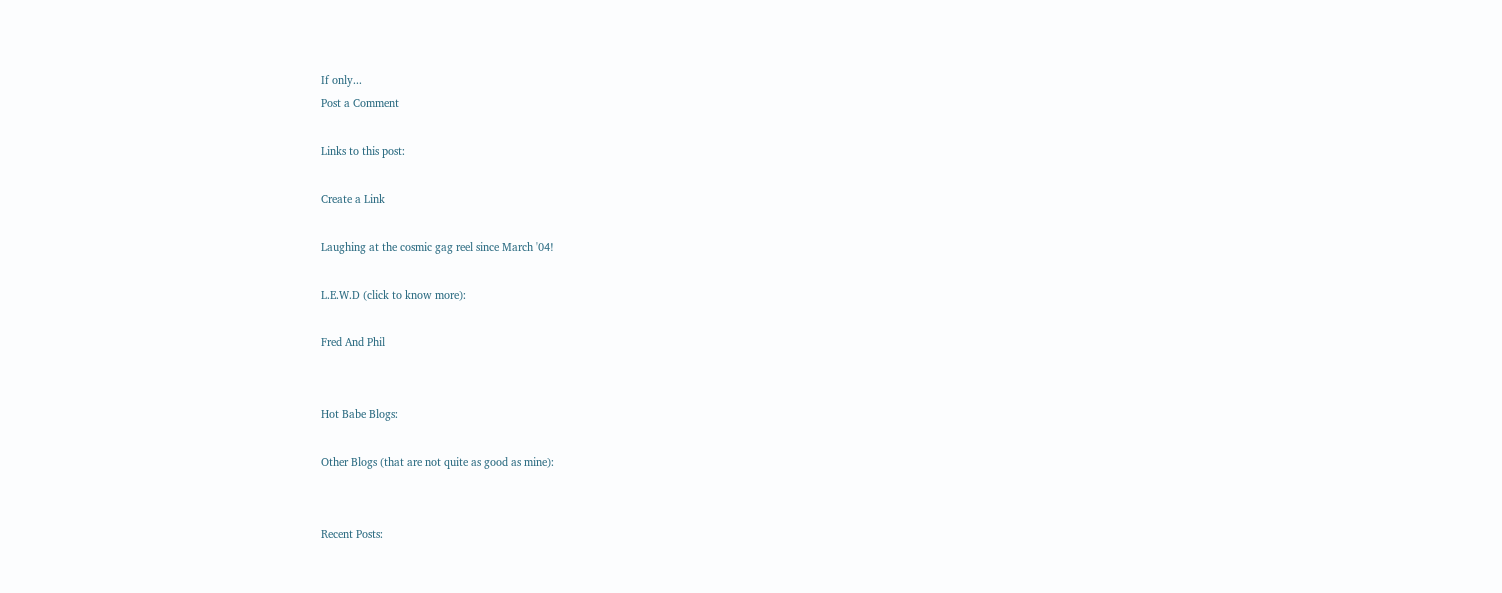If only...
Post a Comment

Links to this post:

Create a Link

Laughing at the cosmic gag reel since March '04!

L.E.W.D (click to know more):

Fred And Phil


Hot Babe Blogs:

Other Blogs (that are not quite as good as mine):


Recent Posts: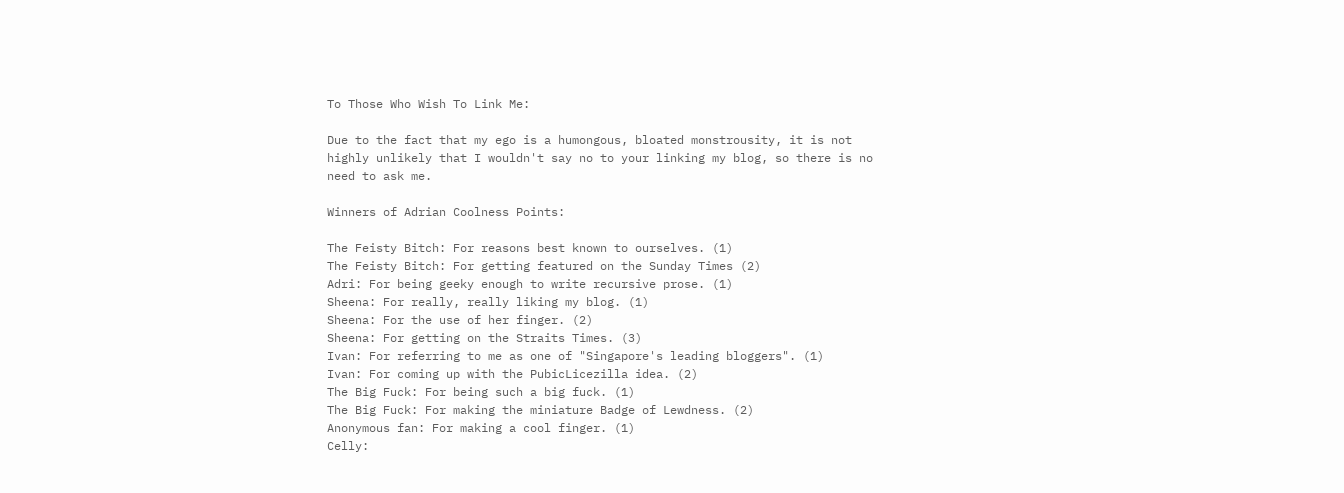To Those Who Wish To Link Me:

Due to the fact that my ego is a humongous, bloated monstrousity, it is not highly unlikely that I wouldn't say no to your linking my blog, so there is no need to ask me.

Winners of Adrian Coolness Points:

The Feisty Bitch: For reasons best known to ourselves. (1)
The Feisty Bitch: For getting featured on the Sunday Times (2)
Adri: For being geeky enough to write recursive prose. (1)
Sheena: For really, really liking my blog. (1)
Sheena: For the use of her finger. (2)
Sheena: For getting on the Straits Times. (3)
Ivan: For referring to me as one of "Singapore's leading bloggers". (1)
Ivan: For coming up with the PubicLicezilla idea. (2)
The Big Fuck: For being such a big fuck. (1)
The Big Fuck: For making the miniature Badge of Lewdness. (2)
Anonymous fan: For making a cool finger. (1)
Celly: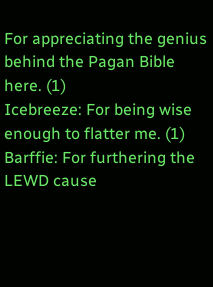For appreciating the genius behind the Pagan Bible here. (1)
Icebreeze: For being wise enough to flatter me. (1)
Barffie: For furthering the LEWD cause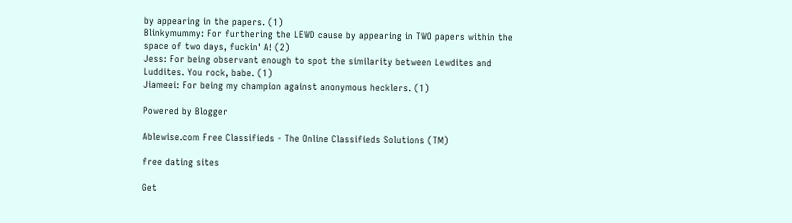by appearing in the papers. (1)
Blinkymummy: For furthering the LEWD cause by appearing in TWO papers within the space of two days, fuckin' A! (2)
Jess: For being observant enough to spot the similarity between Lewdites and Luddites. You rock, babe. (1)
Jiameei: For being my champion against anonymous hecklers. (1)

Powered by Blogger

Ablewise.com Free Classifieds - The Online Classifieds Solutions (TM)

free dating sites

Get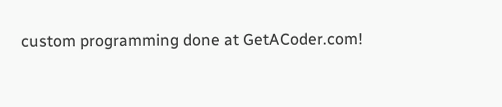custom programming done at GetACoder.com!